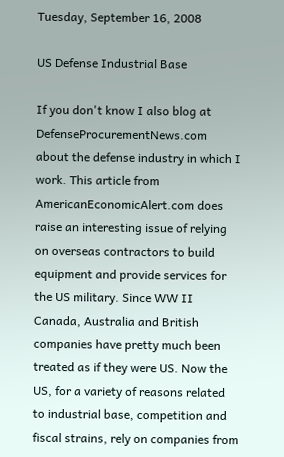Tuesday, September 16, 2008

US Defense Industrial Base

If you don't know I also blog at DefenseProcurementNews.com about the defense industry in which I work. This article from AmericanEconomicAlert.com does raise an interesting issue of relying on overseas contractors to build equipment and provide services for the US military. Since WW II Canada, Australia and British companies have pretty much been treated as if they were US. Now the US, for a variety of reasons related to industrial base, competition and fiscal strains, rely on companies from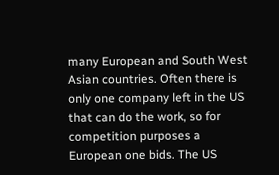many European and South West Asian countries. Often there is only one company left in the US that can do the work, so for competition purposes a European one bids. The US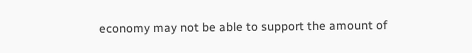economy may not be able to support the amount of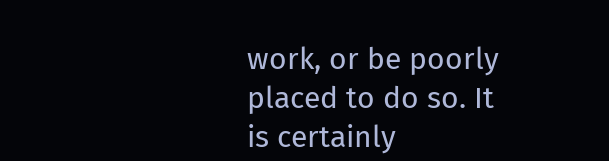work, or be poorly placed to do so. It is certainly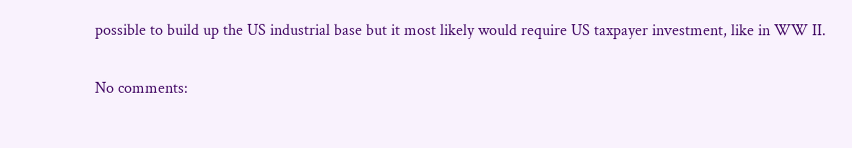possible to build up the US industrial base but it most likely would require US taxpayer investment, like in WW II.

No comments: